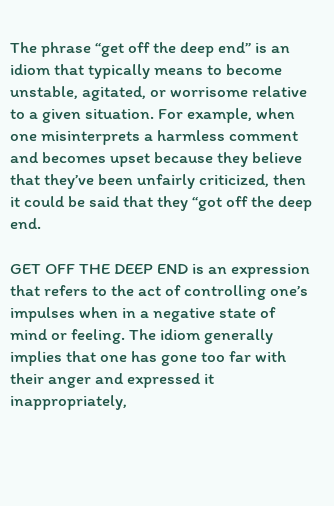The phrase “get off the deep end” is an idiom that typically means to become unstable, agitated, or worrisome relative to a given situation. For example, when one misinterprets a harmless comment and becomes upset because they believe that they’ve been unfairly criticized, then it could be said that they “got off the deep end.

GET OFF THE DEEP END is an expression that refers to the act of controlling one’s impulses when in a negative state of mind or feeling. The idiom generally implies that one has gone too far with their anger and expressed it inappropriately,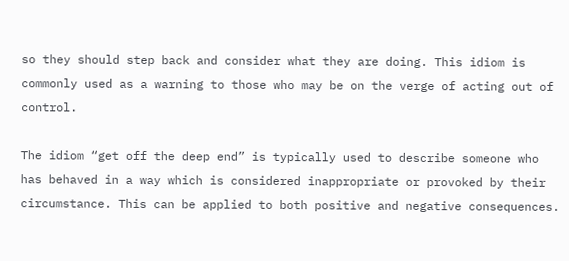so they should step back and consider what they are doing. This idiom is commonly used as a warning to those who may be on the verge of acting out of control.

The idiom “get off the deep end” is typically used to describe someone who has behaved in a way which is considered inappropriate or provoked by their circumstance. This can be applied to both positive and negative consequences.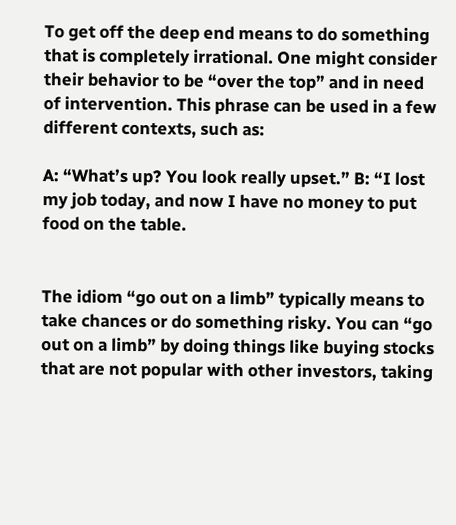To get off the deep end means to do something that is completely irrational. One might consider their behavior to be “over the top” and in need of intervention. This phrase can be used in a few different contexts, such as:

A: “What’s up? You look really upset.” B: “I lost my job today, and now I have no money to put food on the table.


The idiom “go out on a limb” typically means to take chances or do something risky. You can “go out on a limb” by doing things like buying stocks that are not popular with other investors, taking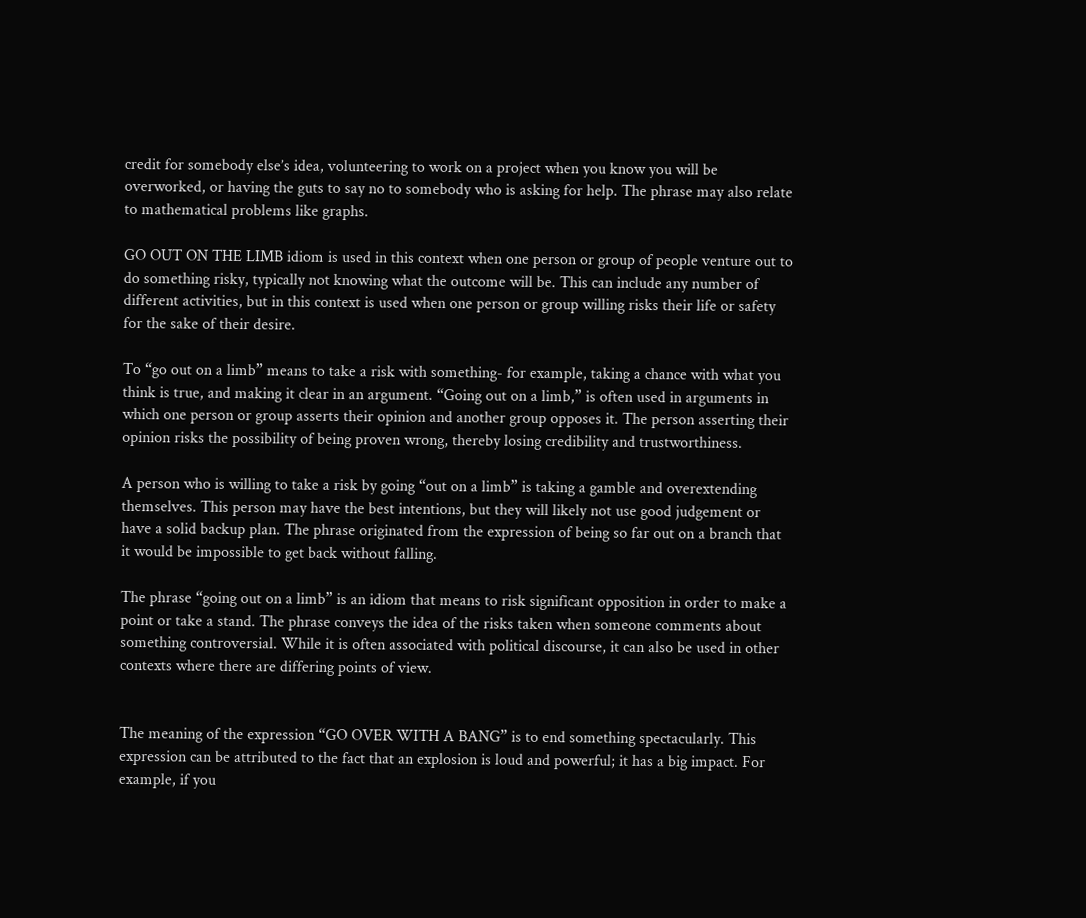credit for somebody else’s idea, volunteering to work on a project when you know you will be overworked, or having the guts to say no to somebody who is asking for help. The phrase may also relate to mathematical problems like graphs.

GO OUT ON THE LIMB idiom is used in this context when one person or group of people venture out to do something risky, typically not knowing what the outcome will be. This can include any number of different activities, but in this context is used when one person or group willing risks their life or safety for the sake of their desire.

To “go out on a limb” means to take a risk with something- for example, taking a chance with what you think is true, and making it clear in an argument. “Going out on a limb,” is often used in arguments in which one person or group asserts their opinion and another group opposes it. The person asserting their opinion risks the possibility of being proven wrong, thereby losing credibility and trustworthiness.

A person who is willing to take a risk by going “out on a limb” is taking a gamble and overextending themselves. This person may have the best intentions, but they will likely not use good judgement or have a solid backup plan. The phrase originated from the expression of being so far out on a branch that it would be impossible to get back without falling.

The phrase “going out on a limb” is an idiom that means to risk significant opposition in order to make a point or take a stand. The phrase conveys the idea of the risks taken when someone comments about something controversial. While it is often associated with political discourse, it can also be used in other contexts where there are differing points of view.


The meaning of the expression “GO OVER WITH A BANG” is to end something spectacularly. This expression can be attributed to the fact that an explosion is loud and powerful; it has a big impact. For example, if you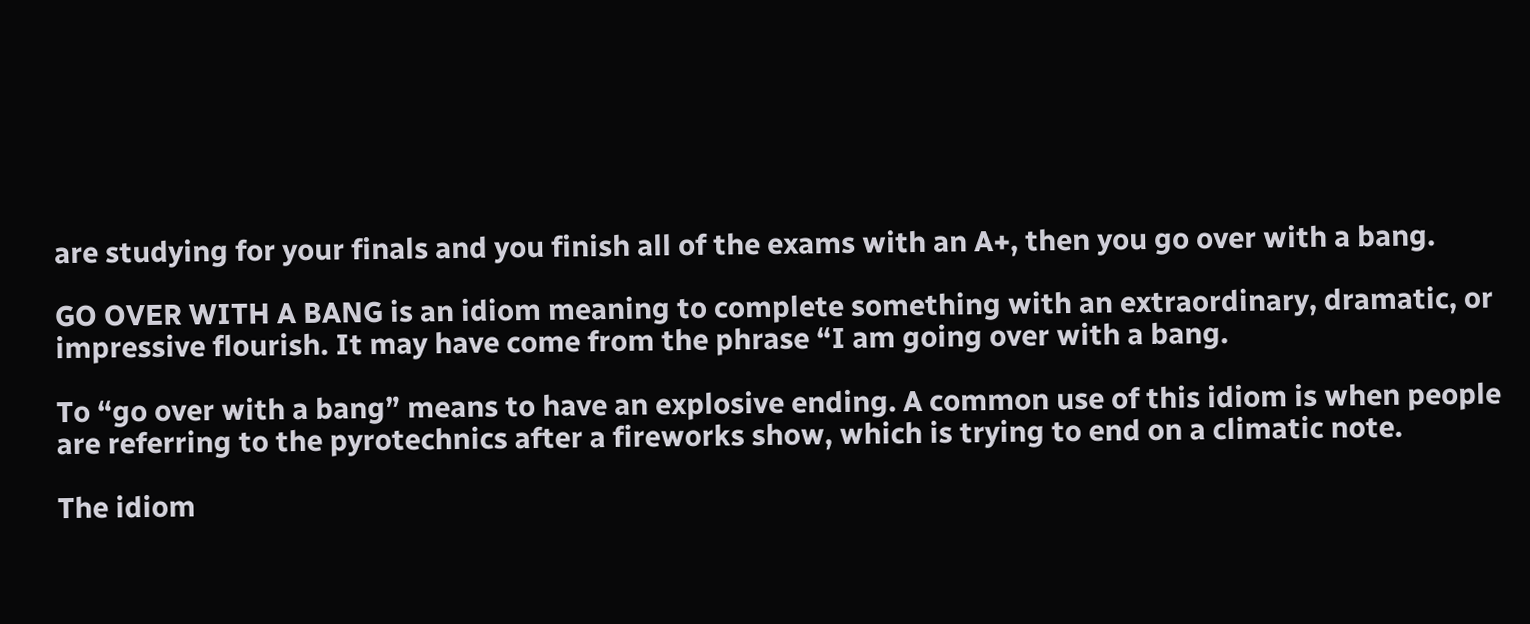are studying for your finals and you finish all of the exams with an A+, then you go over with a bang.

GO OVER WITH A BANG is an idiom meaning to complete something with an extraordinary, dramatic, or impressive flourish. It may have come from the phrase “I am going over with a bang.

To “go over with a bang” means to have an explosive ending. A common use of this idiom is when people are referring to the pyrotechnics after a fireworks show, which is trying to end on a climatic note.

The idiom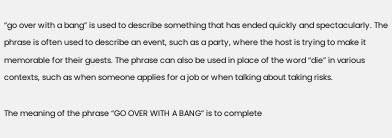“go over with a bang” is used to describe something that has ended quickly and spectacularly. The phrase is often used to describe an event, such as a party, where the host is trying to make it memorable for their guests. The phrase can also be used in place of the word “die” in various contexts, such as when someone applies for a job or when talking about taking risks.

The meaning of the phrase “GO OVER WITH A BANG” is to complete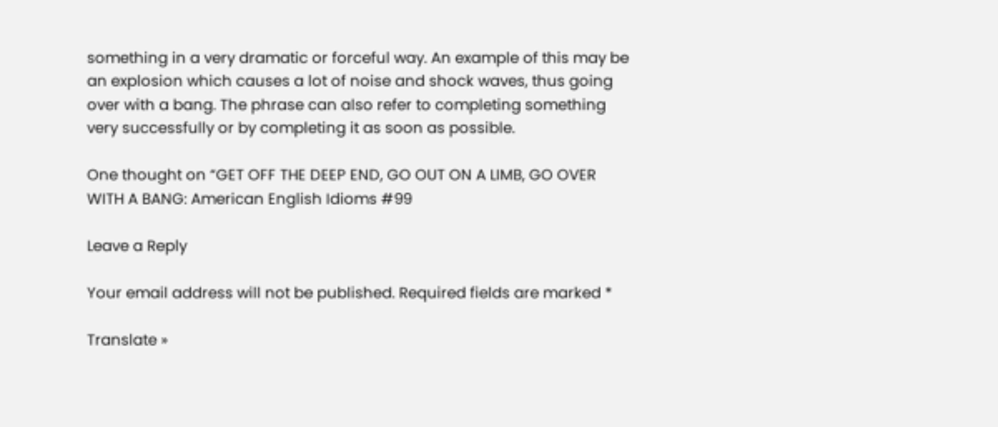something in a very dramatic or forceful way. An example of this may be an explosion which causes a lot of noise and shock waves, thus going over with a bang. The phrase can also refer to completing something very successfully or by completing it as soon as possible.

One thought on “GET OFF THE DEEP END, GO OUT ON A LIMB, GO OVER WITH A BANG: American English Idioms #99

Leave a Reply

Your email address will not be published. Required fields are marked *

Translate »